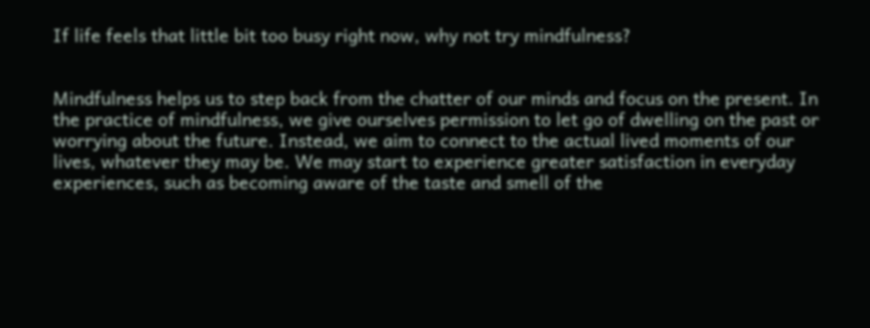If life feels that little bit too busy right now, why not try mindfulness?


Mindfulness helps us to step back from the chatter of our minds and focus on the present. In the practice of mindfulness, we give ourselves permission to let go of dwelling on the past or worrying about the future. Instead, we aim to connect to the actual lived moments of our lives, whatever they may be. We may start to experience greater satisfaction in everyday experiences, such as becoming aware of the taste and smell of the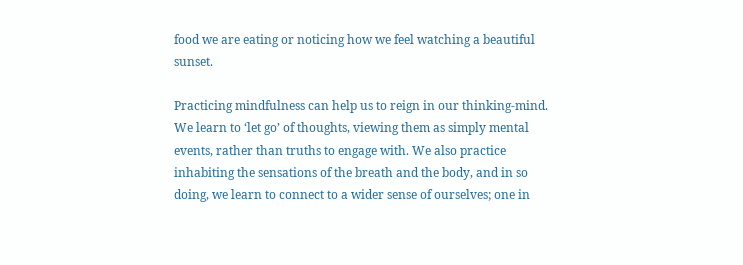food we are eating or noticing how we feel watching a beautiful sunset.

Practicing mindfulness can help us to reign in our thinking-mind. We learn to ‘let go’ of thoughts, viewing them as simply mental events, rather than truths to engage with. We also practice inhabiting the sensations of the breath and the body, and in so doing, we learn to connect to a wider sense of ourselves; one in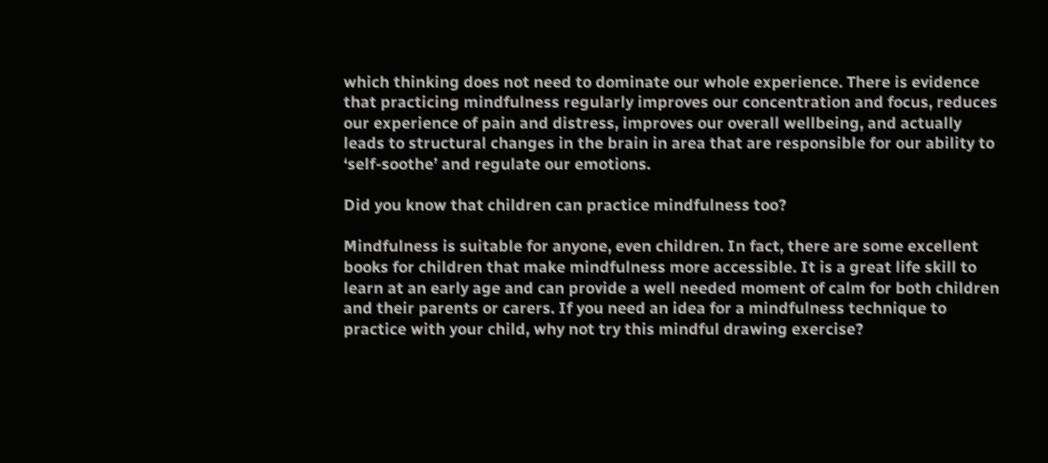which thinking does not need to dominate our whole experience. There is evidence that practicing mindfulness regularly improves our concentration and focus, reduces our experience of pain and distress, improves our overall wellbeing, and actually leads to structural changes in the brain in area that are responsible for our ability to ‘self-soothe’ and regulate our emotions.

Did you know that children can practice mindfulness too?

Mindfulness is suitable for anyone, even children. In fact, there are some excellent books for children that make mindfulness more accessible. It is a great life skill to learn at an early age and can provide a well needed moment of calm for both children and their parents or carers. If you need an idea for a mindfulness technique to practice with your child, why not try this mindful drawing exercise?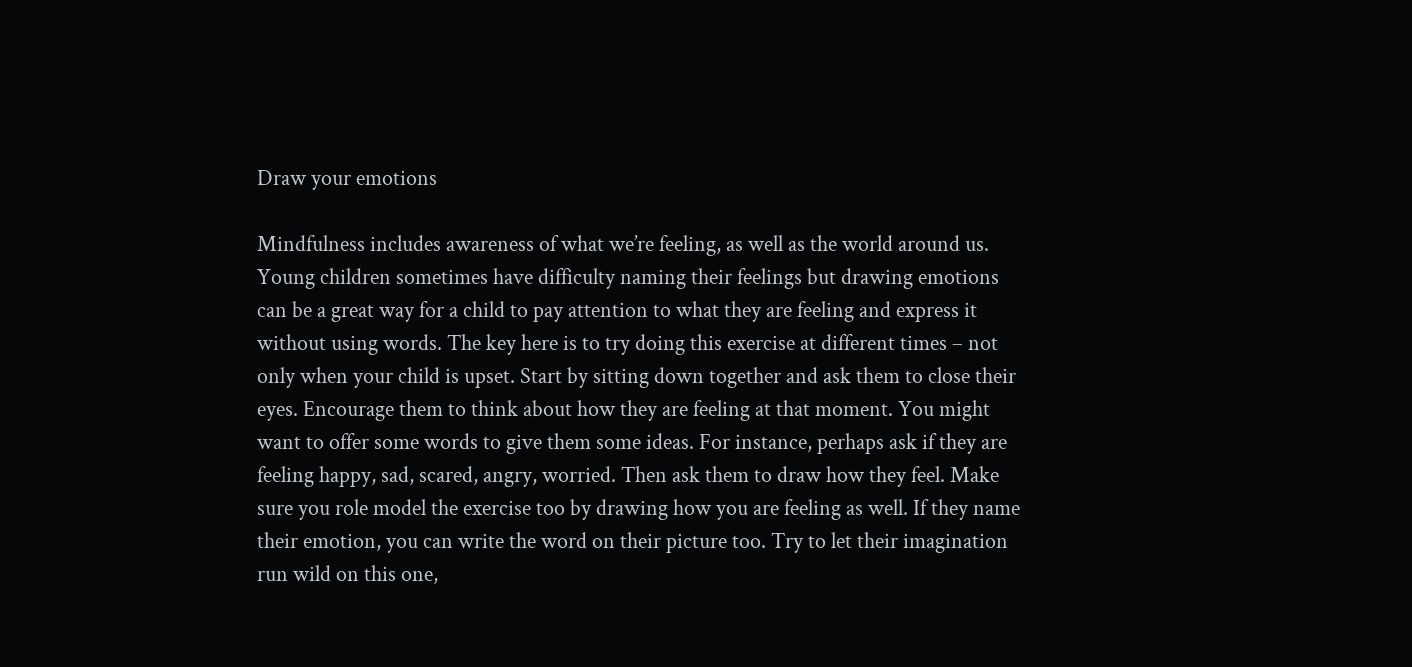Draw your emotions

Mindfulness includes awareness of what we’re feeling, as well as the world around us. Young children sometimes have difficulty naming their feelings but drawing emotions can be a great way for a child to pay attention to what they are feeling and express it without using words. The key here is to try doing this exercise at different times – not only when your child is upset. Start by sitting down together and ask them to close their eyes. Encourage them to think about how they are feeling at that moment. You might want to offer some words to give them some ideas. For instance, perhaps ask if they are feeling happy, sad, scared, angry, worried. Then ask them to draw how they feel. Make sure you role model the exercise too by drawing how you are feeling as well. If they name their emotion, you can write the word on their picture too. Try to let their imagination run wild on this one,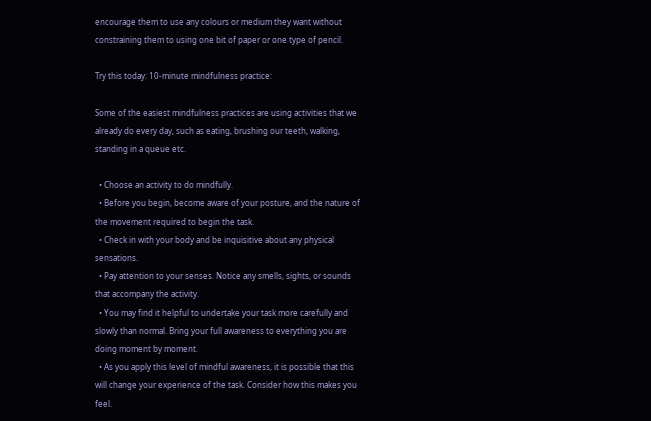encourage them to use any colours or medium they want without constraining them to using one bit of paper or one type of pencil.

Try this today: 10-minute mindfulness practice:

Some of the easiest mindfulness practices are using activities that we already do every day, such as eating, brushing our teeth, walking, standing in a queue etc.

  • Choose an activity to do mindfully.
  • Before you begin, become aware of your posture, and the nature of the movement required to begin the task.
  • Check in with your body and be inquisitive about any physical sensations.
  • Pay attention to your senses. Notice any smells, sights, or sounds that accompany the activity.
  • You may find it helpful to undertake your task more carefully and slowly than normal. Bring your full awareness to everything you are doing moment by moment.
  • As you apply this level of mindful awareness, it is possible that this will change your experience of the task. Consider how this makes you feel.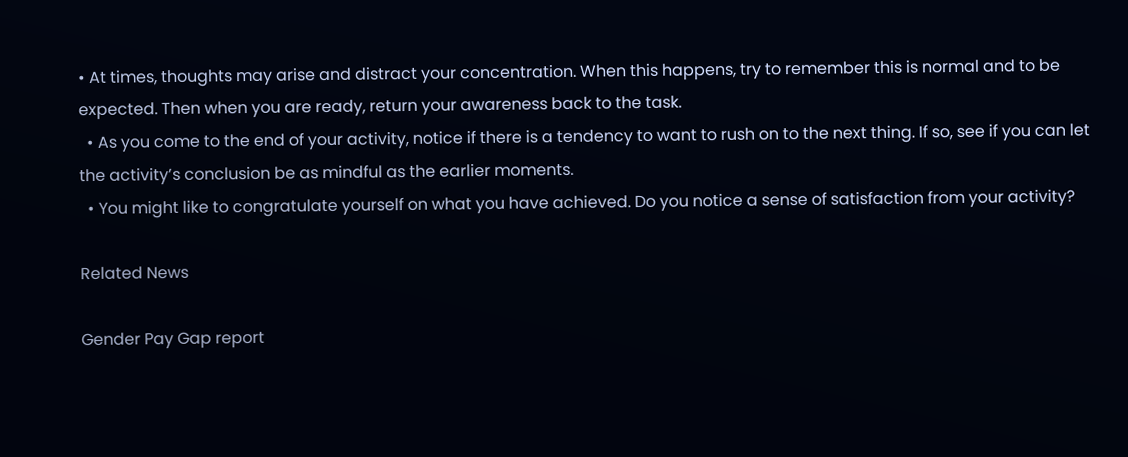• At times, thoughts may arise and distract your concentration. When this happens, try to remember this is normal and to be expected. Then when you are ready, return your awareness back to the task.
  • As you come to the end of your activity, notice if there is a tendency to want to rush on to the next thing. If so, see if you can let the activity’s conclusion be as mindful as the earlier moments.
  • You might like to congratulate yourself on what you have achieved. Do you notice a sense of satisfaction from your activity?

Related News

Gender Pay Gap report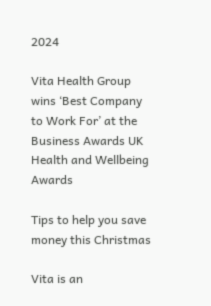2024

Vita Health Group wins ‘Best Company to Work For’ at the Business Awards UK Health and Wellbeing Awards

Tips to help you save money this Christmas

Vita is an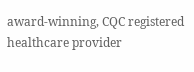award-winning, CQC registered healthcare provider